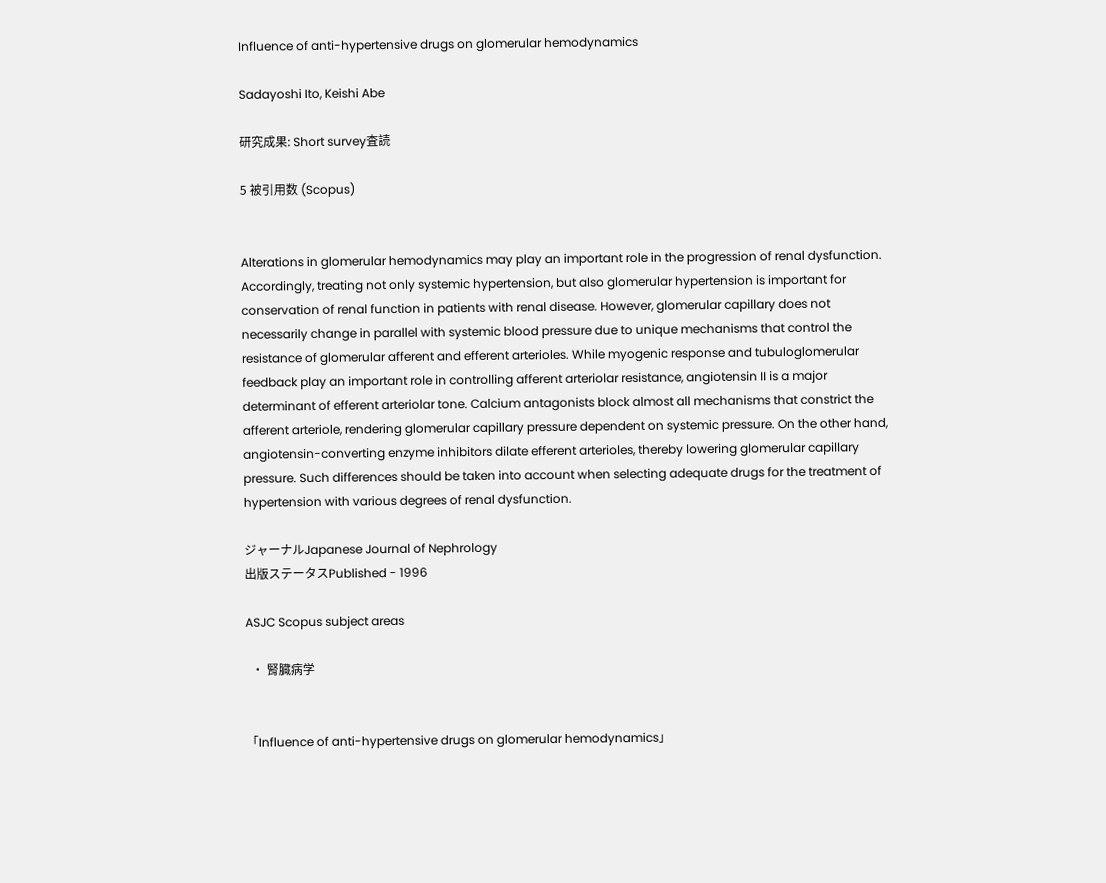Influence of anti-hypertensive drugs on glomerular hemodynamics

Sadayoshi Ito, Keishi Abe

研究成果: Short survey査読

5 被引用数 (Scopus)


Alterations in glomerular hemodynamics may play an important role in the progression of renal dysfunction. Accordingly, treating not only systemic hypertension, but also glomerular hypertension is important for conservation of renal function in patients with renal disease. However, glomerular capillary does not necessarily change in parallel with systemic blood pressure due to unique mechanisms that control the resistance of glomerular afferent and efferent arterioles. While myogenic response and tubuloglomerular feedback play an important role in controlling afferent arteriolar resistance, angiotensin II is a major determinant of efferent arteriolar tone. Calcium antagonists block almost all mechanisms that constrict the afferent arteriole, rendering glomerular capillary pressure dependent on systemic pressure. On the other hand, angiotensin-converting enzyme inhibitors dilate efferent arterioles, thereby lowering glomerular capillary pressure. Such differences should be taken into account when selecting adequate drugs for the treatment of hypertension with various degrees of renal dysfunction.

ジャーナルJapanese Journal of Nephrology
出版ステータスPublished - 1996

ASJC Scopus subject areas

  • 腎臓病学


「Influence of anti-hypertensive drugs on glomerular hemodynamics」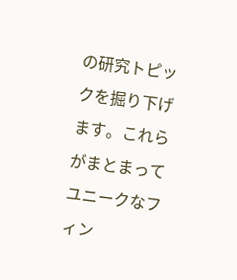の研究トピックを掘り下げます。これらがまとまってユニークなフィン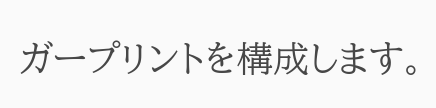ガープリントを構成します。